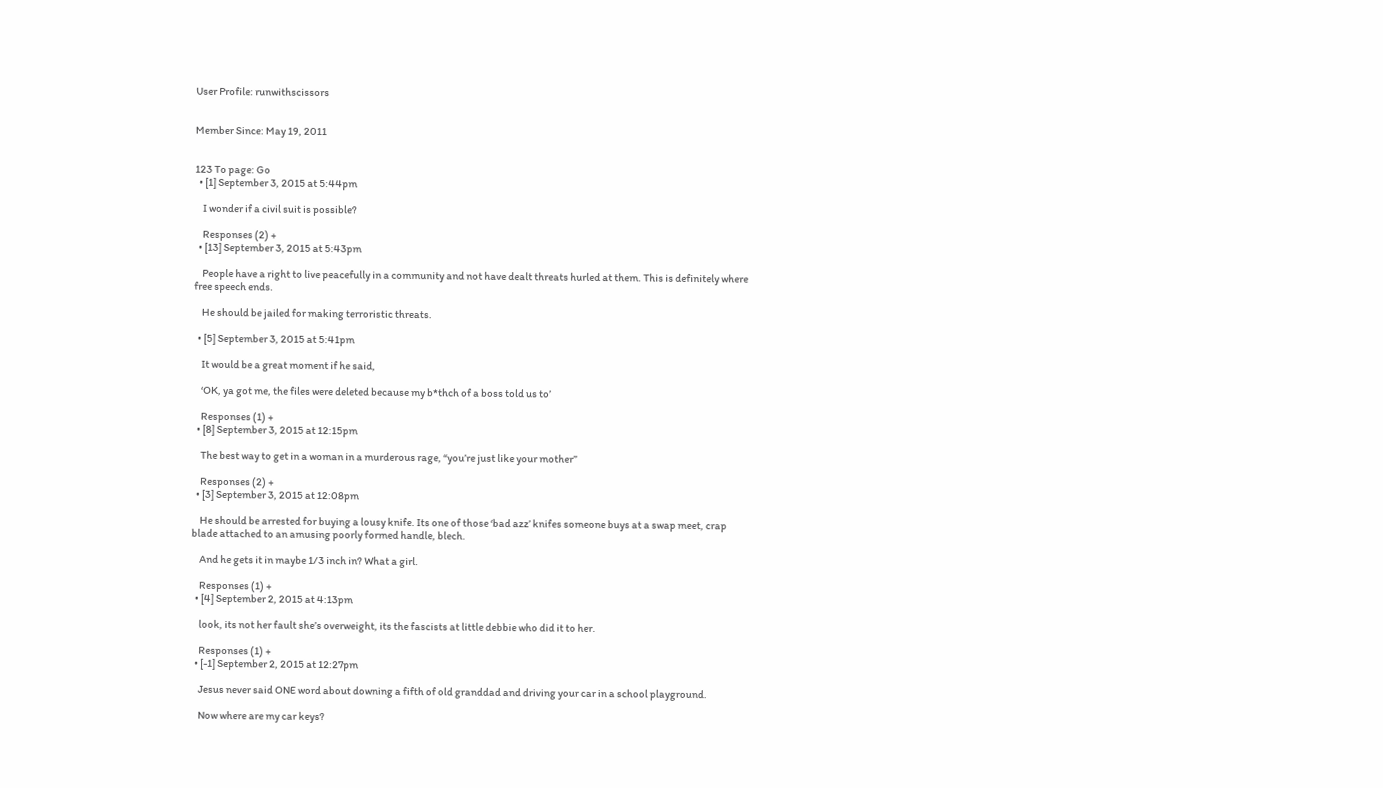User Profile: runwithscissors


Member Since: May 19, 2011


123 To page: Go
  • [1] September 3, 2015 at 5:44pm

    I wonder if a civil suit is possible?

    Responses (2) +
  • [13] September 3, 2015 at 5:43pm

    People have a right to live peacefully in a community and not have dealt threats hurled at them. This is definitely where free speech ends.

    He should be jailed for making terroristic threats.

  • [5] September 3, 2015 at 5:41pm

    It would be a great moment if he said,

    ‘OK, ya got me, the files were deleted because my b*thch of a boss told us to’

    Responses (1) +
  • [8] September 3, 2015 at 12:15pm

    The best way to get in a woman in a murderous rage, “you’re just like your mother”

    Responses (2) +
  • [3] September 3, 2015 at 12:08pm

    He should be arrested for buying a lousy knife. Its one of those ‘bad azz’ knifes someone buys at a swap meet, crap blade attached to an amusing poorly formed handle, blech.

    And he gets it in maybe 1/3 inch in? What a girl.

    Responses (1) +
  • [4] September 2, 2015 at 4:13pm

    look, its not her fault she’s overweight, its the fascists at little debbie who did it to her.

    Responses (1) +
  • [-1] September 2, 2015 at 12:27pm

    Jesus never said ONE word about downing a fifth of old granddad and driving your car in a school playground.

    Now where are my car keys?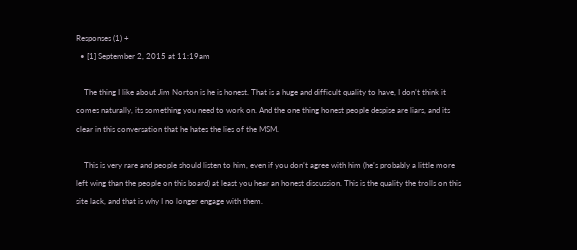Responses (1) +
  • [1] September 2, 2015 at 11:19am

    The thing I like about Jim Norton is he is honest. That is a huge and difficult quality to have, I don’t think it comes naturally, its something you need to work on. And the one thing honest people despise are liars, and its clear in this conversation that he hates the lies of the MSM.

    This is very rare and people should listen to him, even if you don’t agree with him (he’s probably a little more left wing than the people on this board) at least you hear an honest discussion. This is the quality the trolls on this site lack, and that is why I no longer engage with them.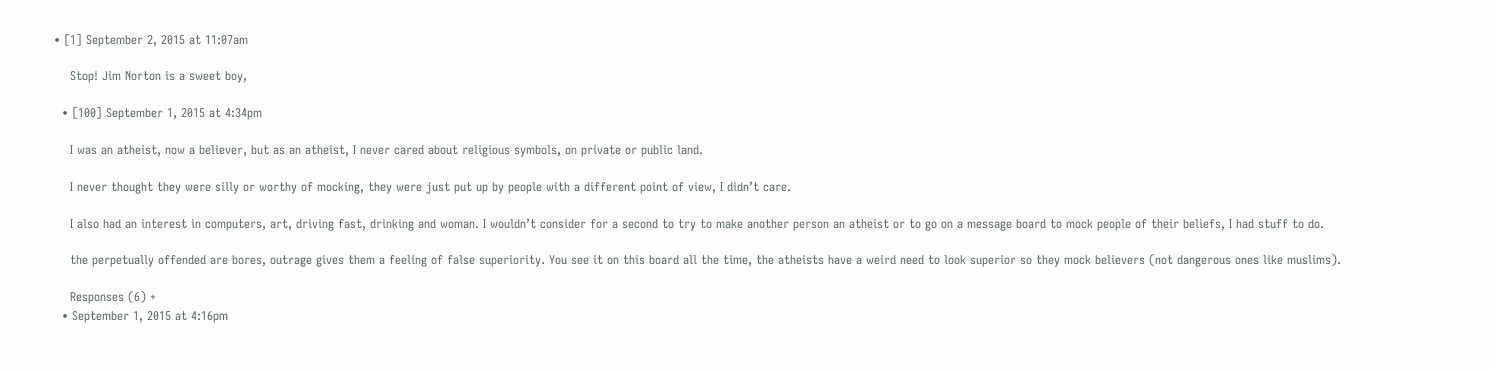• [1] September 2, 2015 at 11:07am

    Stop! Jim Norton is a sweet boy,

  • [100] September 1, 2015 at 4:34pm

    I was an atheist, now a believer, but as an atheist, I never cared about religious symbols, on private or public land.

    I never thought they were silly or worthy of mocking, they were just put up by people with a different point of view, I didn’t care.

    I also had an interest in computers, art, driving fast, drinking and woman. I wouldn’t consider for a second to try to make another person an atheist or to go on a message board to mock people of their beliefs, I had stuff to do.

    the perpetually offended are bores, outrage gives them a feeling of false superiority. You see it on this board all the time, the atheists have a weird need to look superior so they mock believers (not dangerous ones like muslims).

    Responses (6) +
  • September 1, 2015 at 4:16pm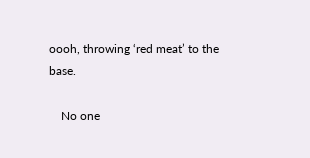oooh, throwing ‘red meat’ to the base.

    No one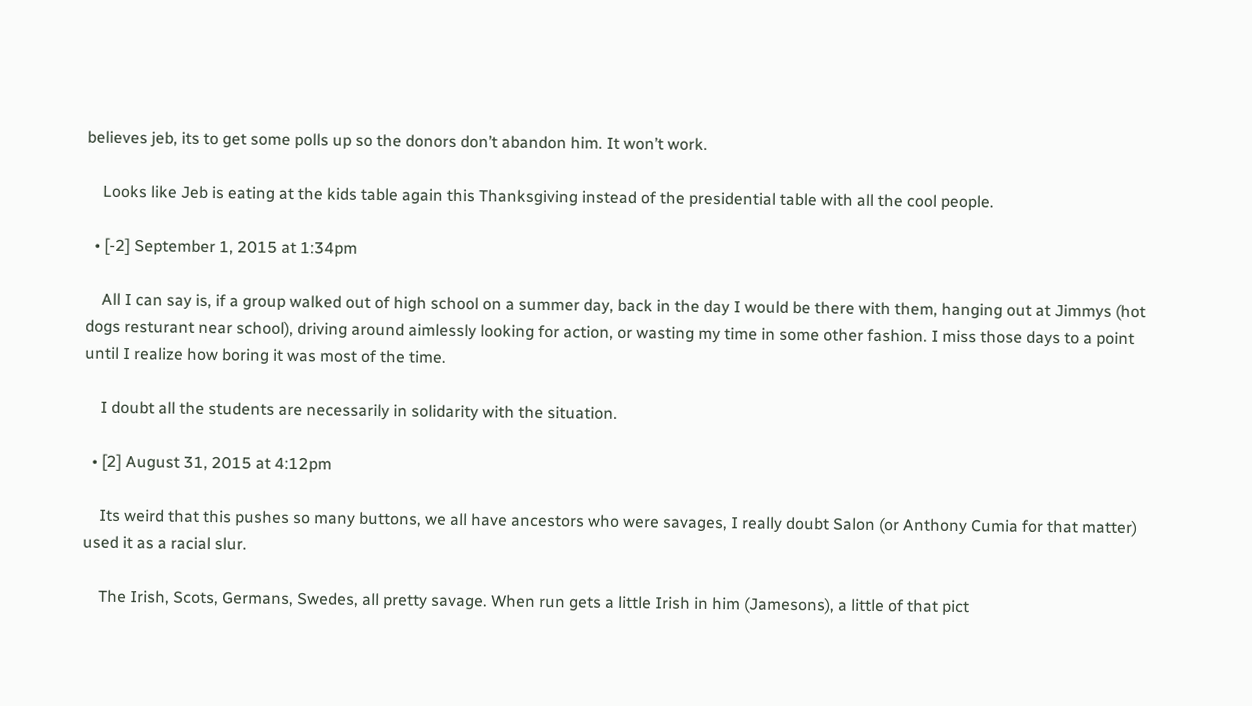believes jeb, its to get some polls up so the donors don’t abandon him. It won’t work.

    Looks like Jeb is eating at the kids table again this Thanksgiving instead of the presidential table with all the cool people.

  • [-2] September 1, 2015 at 1:34pm

    All I can say is, if a group walked out of high school on a summer day, back in the day I would be there with them, hanging out at Jimmys (hot dogs resturant near school), driving around aimlessly looking for action, or wasting my time in some other fashion. I miss those days to a point until I realize how boring it was most of the time.

    I doubt all the students are necessarily in solidarity with the situation.

  • [2] August 31, 2015 at 4:12pm

    Its weird that this pushes so many buttons, we all have ancestors who were savages, I really doubt Salon (or Anthony Cumia for that matter) used it as a racial slur.

    The Irish, Scots, Germans, Swedes, all pretty savage. When run gets a little Irish in him (Jamesons), a little of that pict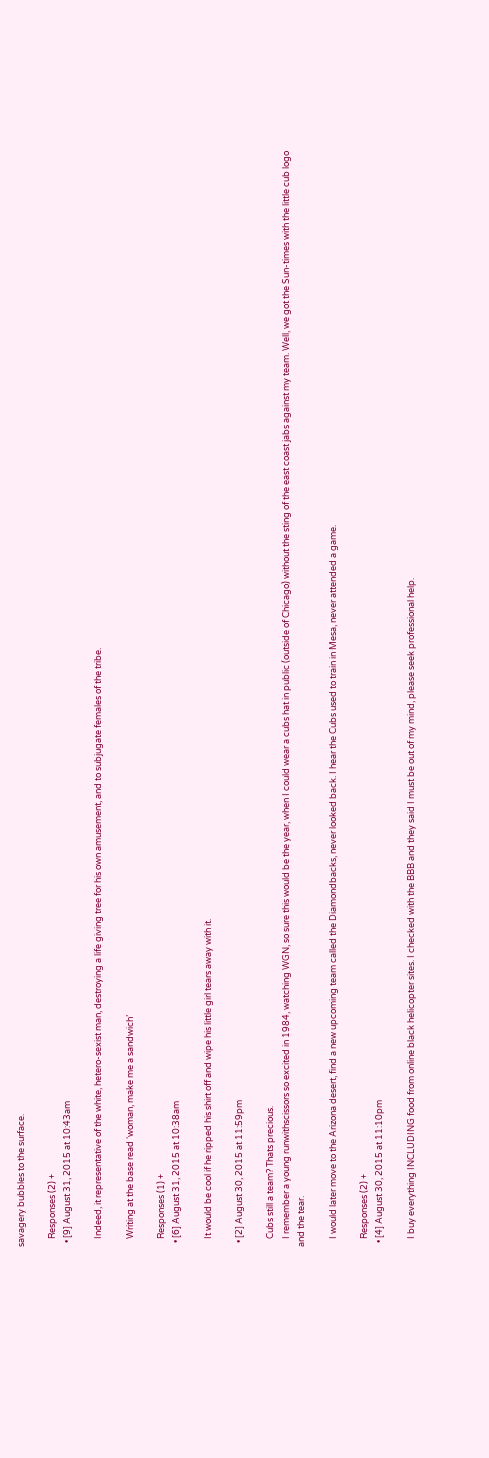savagery bubbles to the surface.

    Responses (2) +
  • [9] August 31, 2015 at 10:43am

    Indeed, it representative of the white, hetero-sexist man, destroying a life giving tree for his own amusement, and to subjugate females of the tribe.

    Writing at the base read ‘woman, make me a sandwich’

    Responses (1) +
  • [6] August 31, 2015 at 10:38am

    It would be cool if he ripped his shirt off and wipe his little girl tears away with it.

  • [2] August 30, 2015 at 11:59pm

    Cubs still a team? Thats precious.
    I remember a young runwithscissors so excited in 1984, watching WGN, so sure this would be the year, when I could wear a cubs hat in public (outside of Chicago) without the sting of the east coast jabs against my team. Well, we got the Sun-times with the little cub logo and the tear.

    I would later move to the Arizona desert, find a new upcoming team called the Diamondbacks, never looked back. I hear the Cubs used to train in Mesa, never attended a game.

    Responses (2) +
  • [4] August 30, 2015 at 11:10pm

    I buy everything INCLUDING food from online black helicopter sites. I checked with the BBB and they said I must be out of my mind, please seek professional help.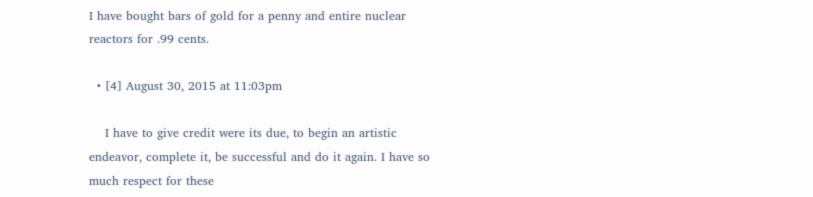I have bought bars of gold for a penny and entire nuclear reactors for .99 cents.

  • [4] August 30, 2015 at 11:03pm

    I have to give credit were its due, to begin an artistic endeavor, complete it, be successful and do it again. I have so much respect for these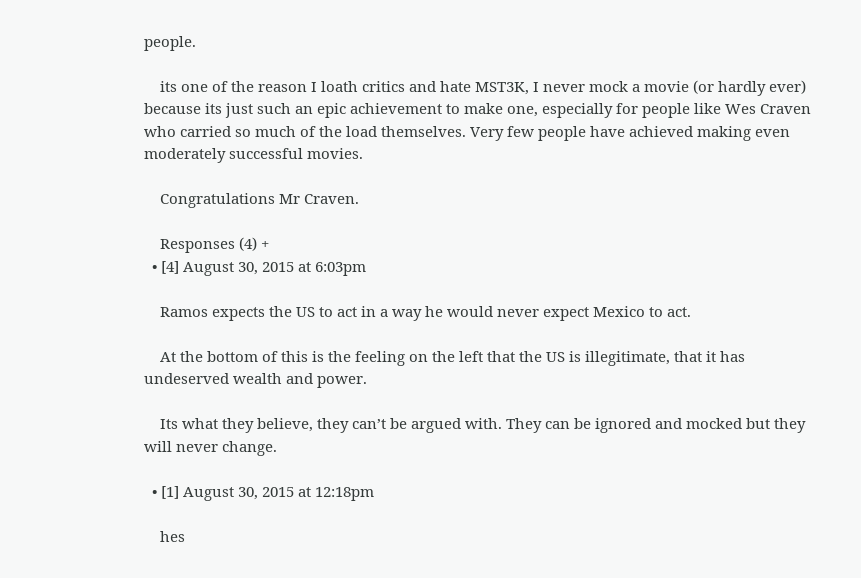people.

    its one of the reason I loath critics and hate MST3K, I never mock a movie (or hardly ever) because its just such an epic achievement to make one, especially for people like Wes Craven who carried so much of the load themselves. Very few people have achieved making even moderately successful movies.

    Congratulations Mr Craven.

    Responses (4) +
  • [4] August 30, 2015 at 6:03pm

    Ramos expects the US to act in a way he would never expect Mexico to act.

    At the bottom of this is the feeling on the left that the US is illegitimate, that it has undeserved wealth and power.

    Its what they believe, they can’t be argued with. They can be ignored and mocked but they will never change.

  • [1] August 30, 2015 at 12:18pm

    hes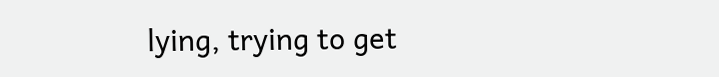lying, trying to get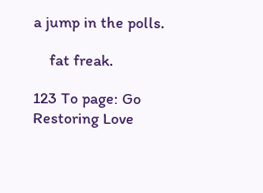a jump in the polls.

    fat freak.

123 To page: Go
Restoring Love